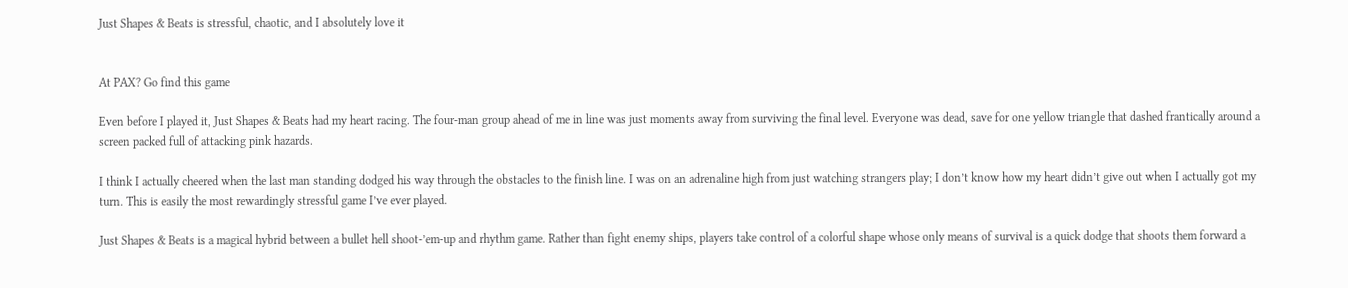Just Shapes & Beats is stressful, chaotic, and I absolutely love it


At PAX? Go find this game

Even before I played it, Just Shapes & Beats had my heart racing. The four-man group ahead of me in line was just moments away from surviving the final level. Everyone was dead, save for one yellow triangle that dashed frantically around a screen packed full of attacking pink hazards.

I think I actually cheered when the last man standing dodged his way through the obstacles to the finish line. I was on an adrenaline high from just watching strangers play; I don’t know how my heart didn’t give out when I actually got my turn. This is easily the most rewardingly stressful game I’ve ever played.

Just Shapes & Beats is a magical hybrid between a bullet hell shoot-’em-up and rhythm game. Rather than fight enemy ships, players take control of a colorful shape whose only means of survival is a quick dodge that shoots them forward a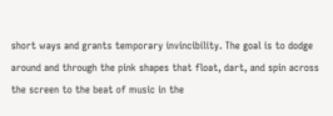short ways and grants temporary invincibility. The goal is to dodge around and through the pink shapes that float, dart, and spin across the screen to the beat of music in the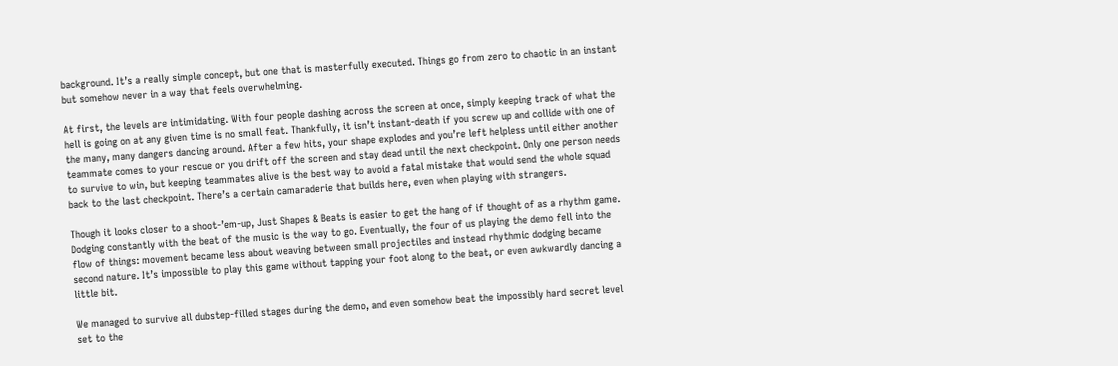background. It’s a really simple concept, but one that is masterfully executed. Things go from zero to chaotic in an instant but somehow never in a way that feels overwhelming.

At first, the levels are intimidating. With four people dashing across the screen at once, simply keeping track of what the hell is going on at any given time is no small feat. Thankfully, it isn’t instant-death if you screw up and collide with one of the many, many dangers dancing around. After a few hits, your shape explodes and you’re left helpless until either another teammate comes to your rescue or you drift off the screen and stay dead until the next checkpoint. Only one person needs to survive to win, but keeping teammates alive is the best way to avoid a fatal mistake that would send the whole squad back to the last checkpoint. There’s a certain camaraderie that builds here, even when playing with strangers.

Though it looks closer to a shoot-’em-up, Just Shapes & Beats is easier to get the hang of if thought of as a rhythm game. Dodging constantly with the beat of the music is the way to go. Eventually, the four of us playing the demo fell into the flow of things: movement became less about weaving between small projectiles and instead rhythmic dodging became second nature. It’s impossible to play this game without tapping your foot along to the beat, or even awkwardly dancing a little bit.

We managed to survive all dubstep-filled stages during the demo, and even somehow beat the impossibly hard secret level set to the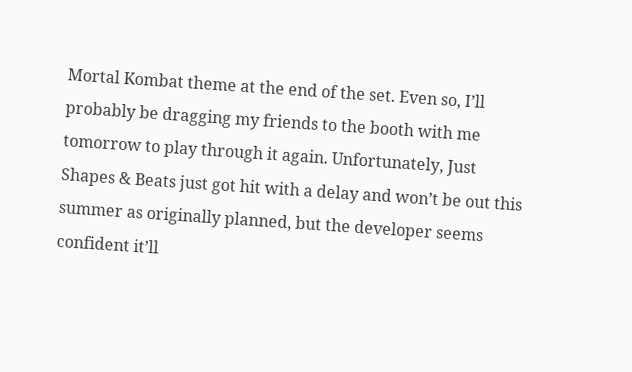Mortal Kombat theme at the end of the set. Even so, I’ll probably be dragging my friends to the booth with me tomorrow to play through it again. Unfortunately, Just Shapes & Beats just got hit with a delay and won’t be out this summer as originally planned, but the developer seems confident it’ll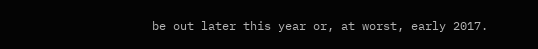be out later this year or, at worst, early 2017.